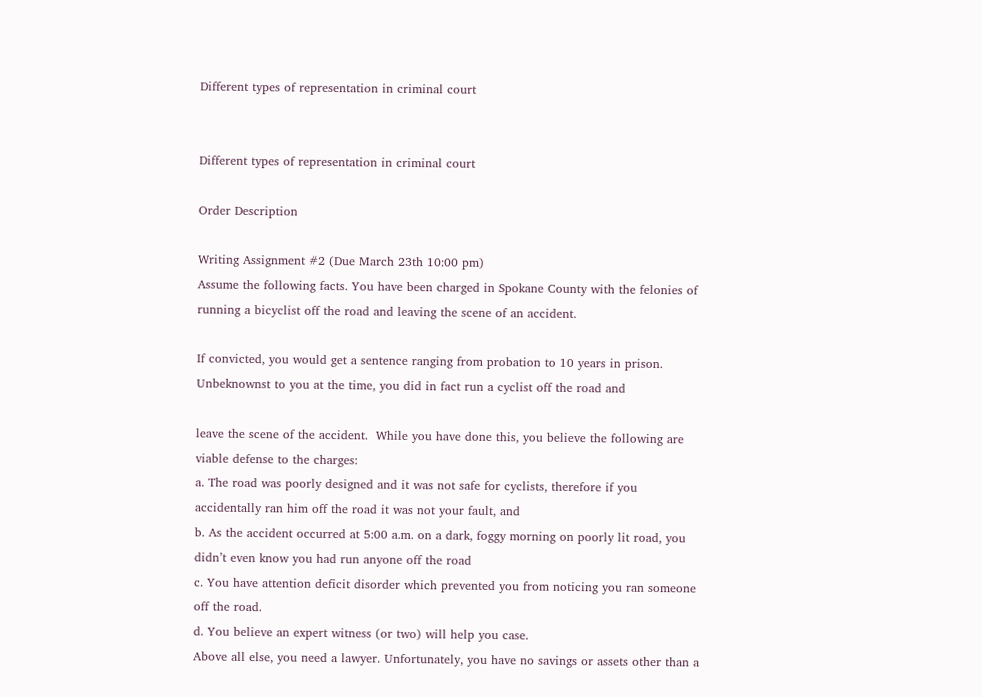Different types of representation in criminal court


Different types of representation in criminal court

Order Description

Writing Assignment #2 (Due March 23th 10:00 pm)
Assume the following facts. You have been charged in Spokane County with the felonies of running a bicyclist off the road and leaving the scene of an accident.

If convicted, you would get a sentence ranging from probation to 10 years in prison. Unbeknownst to you at the time, you did in fact run a cyclist off the road and

leave the scene of the accident.  While you have done this, you believe the following are viable defense to the charges:
a. The road was poorly designed and it was not safe for cyclists, therefore if you accidentally ran him off the road it was not your fault, and
b. As the accident occurred at 5:00 a.m. on a dark, foggy morning on poorly lit road, you didn’t even know you had run anyone off the road
c. You have attention deficit disorder which prevented you from noticing you ran someone off the road.
d. You believe an expert witness (or two) will help you case.
Above all else, you need a lawyer. Unfortunately, you have no savings or assets other than a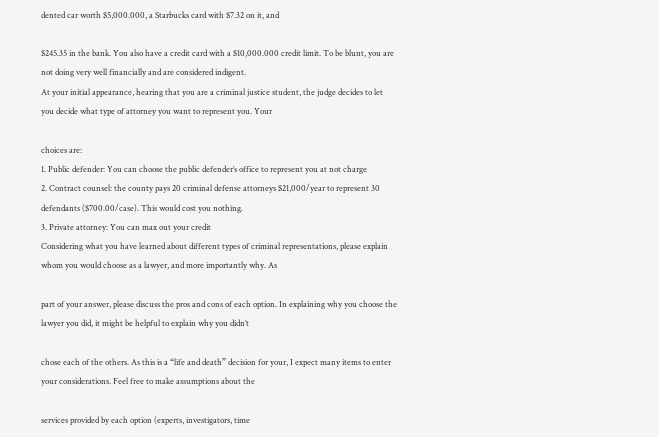dented car worth $5,000.000, a Starbucks card with $7.32 on it, and

$245.35 in the bank. You also have a credit card with a $10,000.000 credit limit. To be blunt, you are not doing very well financially and are considered indigent.
At your initial appearance, hearing that you are a criminal justice student, the judge decides to let you decide what type of attorney you want to represent you. Your

choices are:
1. Public defender: You can choose the public defender’s office to represent you at not charge
2. Contract counsel: the county pays 20 criminal defense attorneys $21,000/year to represent 30 defendants ($700.00/case). This would cost you nothing.
3. Private attorney: You can max out your credit
Considering what you have learned about different types of criminal representations, please explain whom you would choose as a lawyer, and more importantly why. As

part of your answer, please discuss the pros and cons of each option. In explaining why you choose the lawyer you did, it might be helpful to explain why you didn’t

chose each of the others. As this is a “life and death” decision for your, I expect many items to enter your considerations. Feel free to make assumptions about the

services provided by each option (experts, investigators, time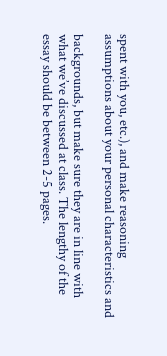spent with you, etc.), and make reasoning assumptions about your personal characteristics and

backgrounds, but make sure they are in line with what we’ve discussed at class. The lengthy of the essay should be between 2-5 pages.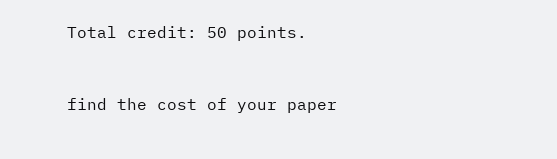Total credit: 50 points.


find the cost of your paper